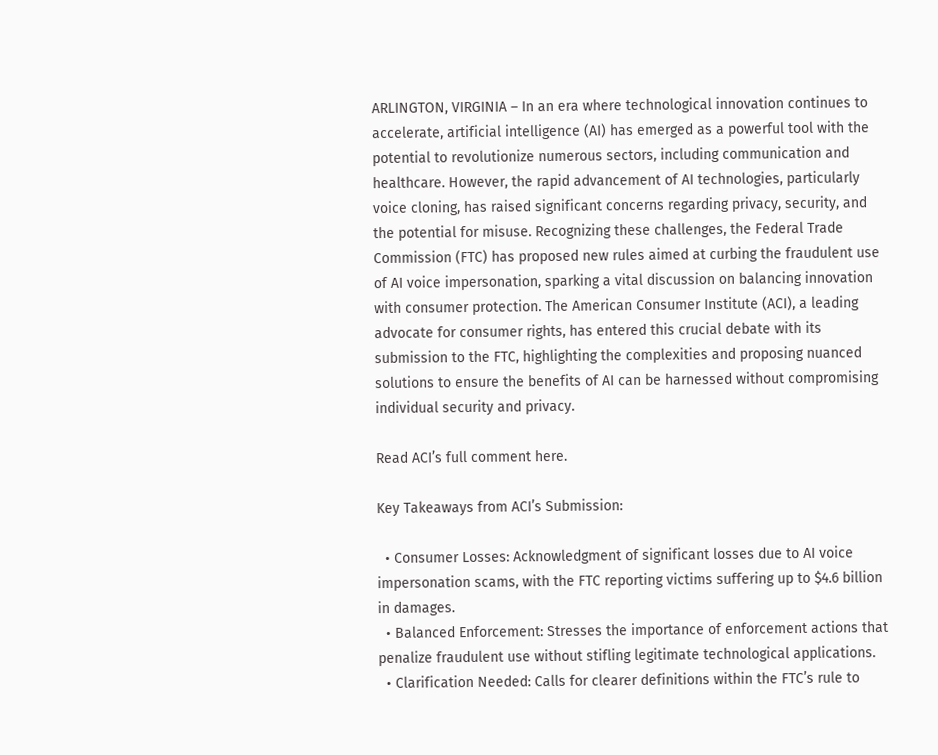ARLINGTON, VIRGINIA – In an era where technological innovation continues to accelerate, artificial intelligence (AI) has emerged as a powerful tool with the potential to revolutionize numerous sectors, including communication and healthcare. However, the rapid advancement of AI technologies, particularly voice cloning, has raised significant concerns regarding privacy, security, and the potential for misuse. Recognizing these challenges, the Federal Trade Commission (FTC) has proposed new rules aimed at curbing the fraudulent use of AI voice impersonation, sparking a vital discussion on balancing innovation with consumer protection. The American Consumer Institute (ACI), a leading advocate for consumer rights, has entered this crucial debate with its submission to the FTC, highlighting the complexities and proposing nuanced solutions to ensure the benefits of AI can be harnessed without compromising individual security and privacy.

Read ACI’s full comment here.

Key Takeaways from ACI’s Submission:

  • Consumer Losses: Acknowledgment of significant losses due to AI voice impersonation scams, with the FTC reporting victims suffering up to $4.6 billion in damages.
  • Balanced Enforcement: Stresses the importance of enforcement actions that penalize fraudulent use without stifling legitimate technological applications.
  • Clarification Needed: Calls for clearer definitions within the FTC’s rule to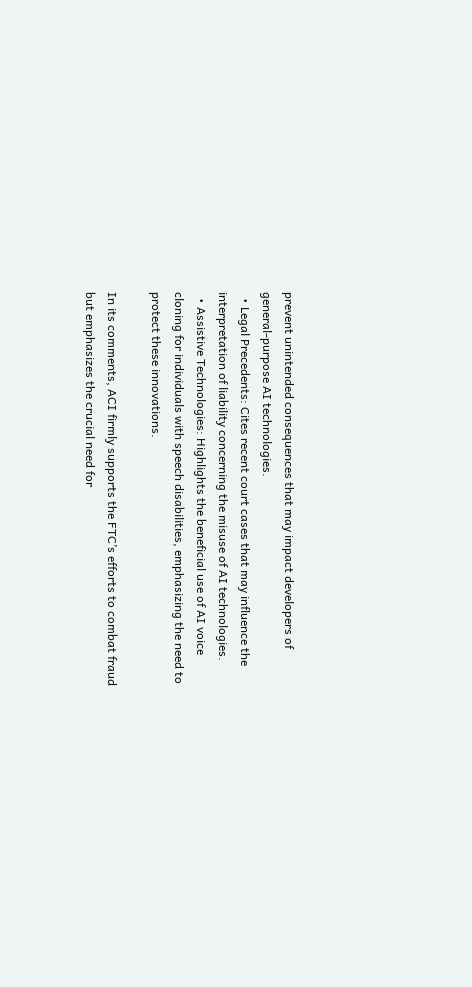prevent unintended consequences that may impact developers of general-purpose AI technologies.
  • Legal Precedents: Cites recent court cases that may influence the interpretation of liability concerning the misuse of AI technologies.
  • Assistive Technologies: Highlights the beneficial use of AI voice cloning for individuals with speech disabilities, emphasizing the need to protect these innovations.

In its comments, ACI firmly supports the FTC’s efforts to combat fraud but emphasizes the crucial need for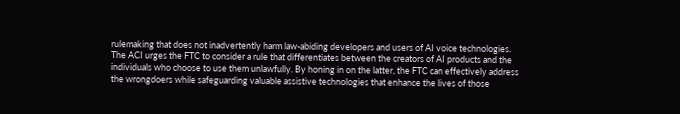rulemaking that does not inadvertently harm law-abiding developers and users of AI voice technologies. The ACI urges the FTC to consider a rule that differentiates between the creators of AI products and the individuals who choose to use them unlawfully. By honing in on the latter, the FTC can effectively address the wrongdoers while safeguarding valuable assistive technologies that enhance the lives of those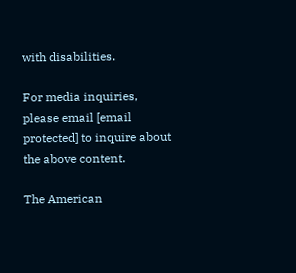with disabilities.

For media inquiries, please email [email protected] to inquire about the above content.

The American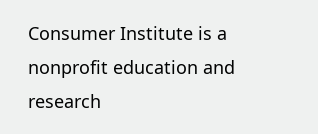Consumer Institute is a nonprofit education and research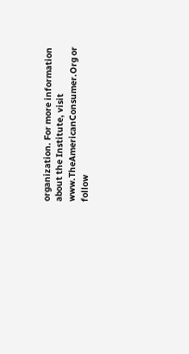organization. For more information about the Institute, visit www.TheAmericanConsumer.Org or follow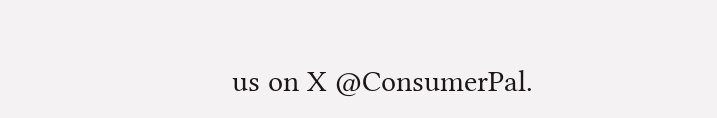us on X @ConsumerPal.